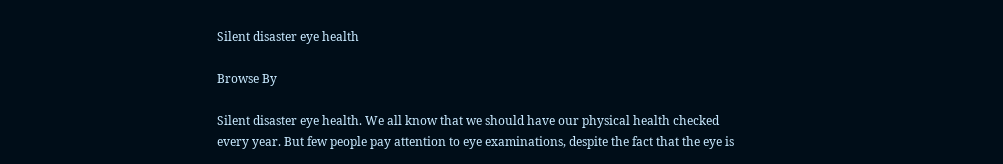Silent disaster eye health

Browse By

Silent disaster eye health. We all know that we should have our physical health checked every year. But few people pay attention to eye examinations, despite the fact that the eye is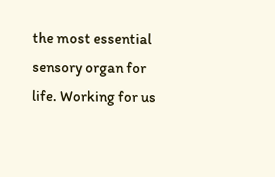the most essential sensory organ for life. Working for us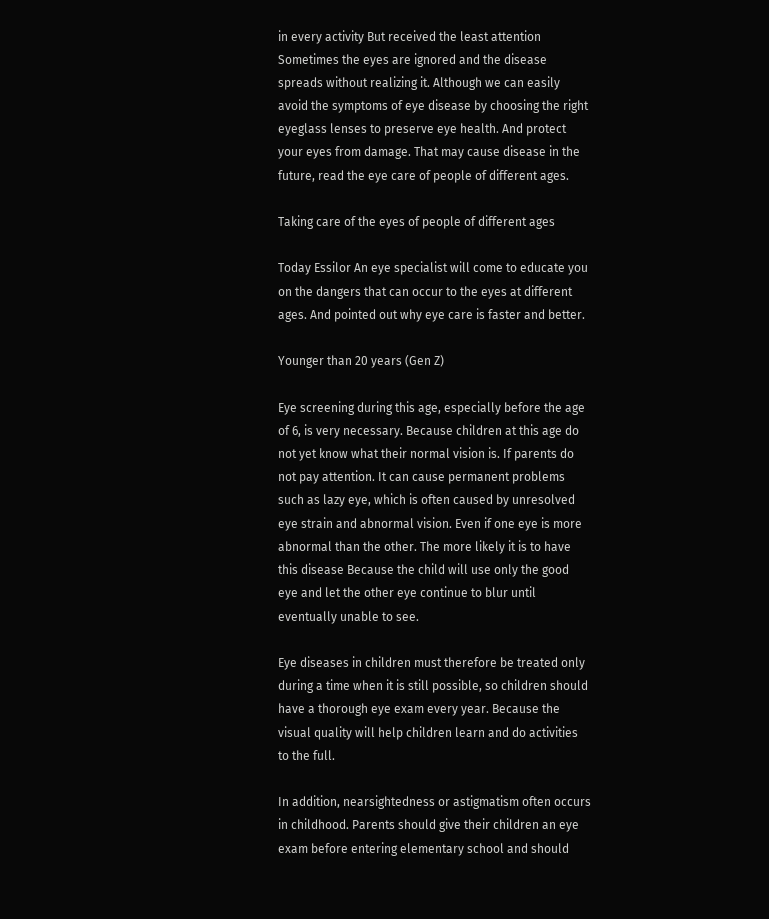in every activity But received the least attention Sometimes the eyes are ignored and the disease spreads without realizing it. Although we can easily avoid the symptoms of eye disease by choosing the right eyeglass lenses to preserve eye health. And protect your eyes from damage. That may cause disease in the future, read the eye care of people of different ages.

Taking care of the eyes of people of different ages

Today Essilor An eye specialist will come to educate you on the dangers that can occur to the eyes at different ages. And pointed out why eye care is faster and better.

Younger than 20 years (Gen Z)

Eye screening during this age, especially before the age of 6, is very necessary. Because children at this age do not yet know what their normal vision is. If parents do not pay attention. It can cause permanent problems such as lazy eye, which is often caused by unresolved eye strain and abnormal vision. Even if one eye is more abnormal than the other. The more likely it is to have this disease Because the child will use only the good eye and let the other eye continue to blur until eventually unable to see.

Eye diseases in children must therefore be treated only during a time when it is still possible, so children should have a thorough eye exam every year. Because the visual quality will help children learn and do activities to the full.

In addition, nearsightedness or astigmatism often occurs in childhood. Parents should give their children an eye exam before entering elementary school and should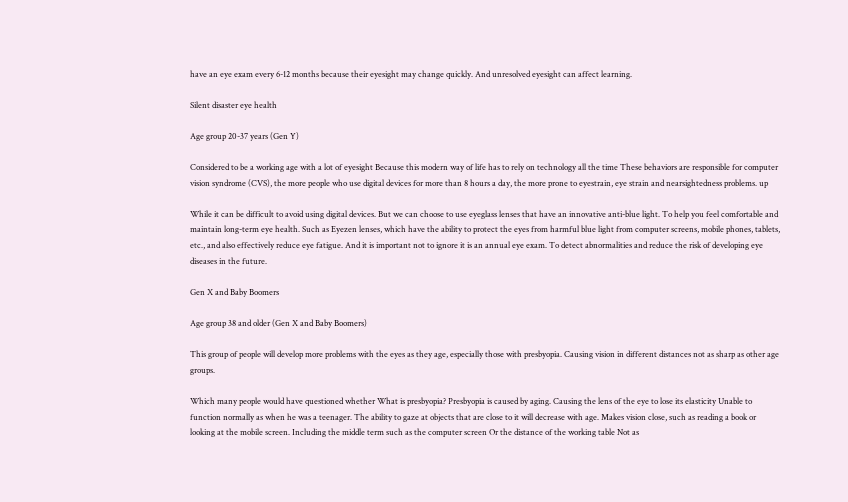have an eye exam every 6-12 months because their eyesight may change quickly. And unresolved eyesight can affect learning.

Silent disaster eye health

Age group 20-37 years (Gen Y)

Considered to be a working age with a lot of eyesight Because this modern way of life has to rely on technology all the time These behaviors are responsible for computer vision syndrome (CVS), the more people who use digital devices for more than 8 hours a day, the more prone to eyestrain, eye strain and nearsightedness problems. up

While it can be difficult to avoid using digital devices. But we can choose to use eyeglass lenses that have an innovative anti-blue light. To help you feel comfortable and maintain long-term eye health. Such as Eyezen lenses, which have the ability to protect the eyes from harmful blue light from computer screens, mobile phones, tablets, etc., and also effectively reduce eye fatigue. And it is important not to ignore it is an annual eye exam. To detect abnormalities and reduce the risk of developing eye diseases in the future.

Gen X and Baby Boomers

Age group 38 and older (Gen X and Baby Boomers)

This group of people will develop more problems with the eyes as they age, especially those with presbyopia. Causing vision in different distances not as sharp as other age groups.

Which many people would have questioned whether What is presbyopia? Presbyopia is caused by aging. Causing the lens of the eye to lose its elasticity Unable to function normally as when he was a teenager. The ability to gaze at objects that are close to it will decrease with age. Makes vision close, such as reading a book or looking at the mobile screen. Including the middle term such as the computer screen Or the distance of the working table Not as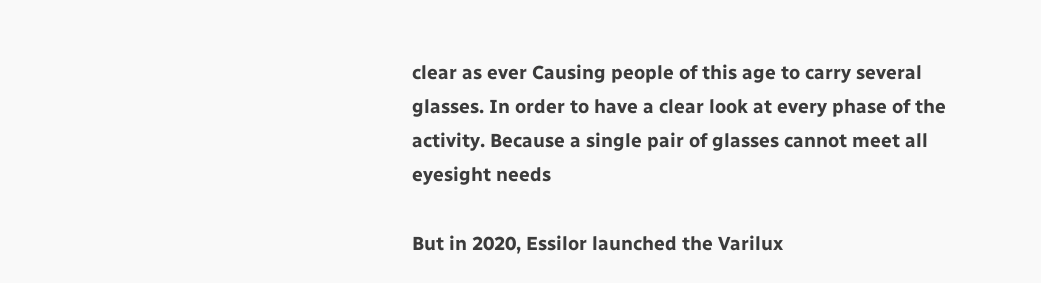clear as ever Causing people of this age to carry several glasses. In order to have a clear look at every phase of the activity. Because a single pair of glasses cannot meet all eyesight needs

But in 2020, Essilor launched the Varilux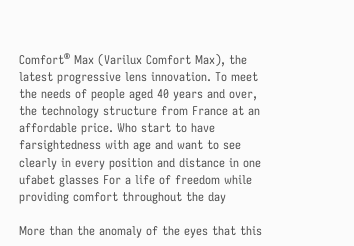Comfort® Max (Varilux Comfort Max), the latest progressive lens innovation. To meet the needs of people aged 40 years and over, the technology structure from France at an affordable price. Who start to have farsightedness with age and want to see clearly in every position and distance in one ufabet glasses For a life of freedom while providing comfort throughout the day

More than the anomaly of the eyes that this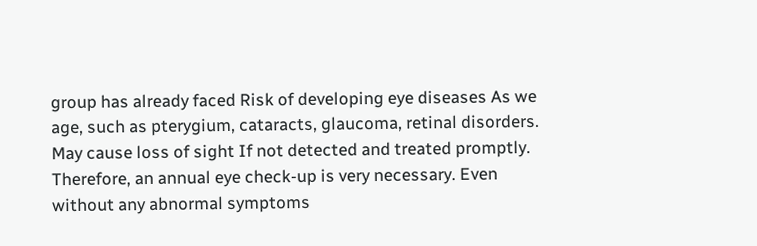group has already faced Risk of developing eye diseases As we age, such as pterygium, cataracts, glaucoma, retinal disorders. May cause loss of sight If not detected and treated promptly. Therefore, an annual eye check-up is very necessary. Even without any abnormal symptoms